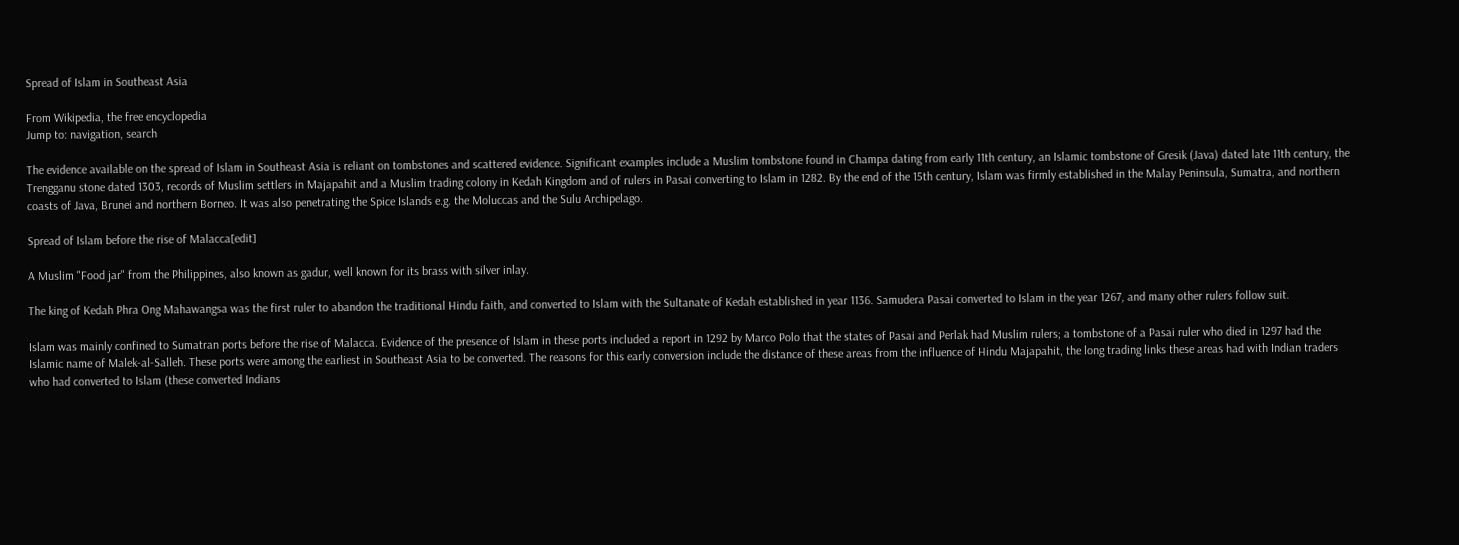Spread of Islam in Southeast Asia

From Wikipedia, the free encyclopedia
Jump to: navigation, search

The evidence available on the spread of Islam in Southeast Asia is reliant on tombstones and scattered evidence. Significant examples include a Muslim tombstone found in Champa dating from early 11th century, an Islamic tombstone of Gresik (Java) dated late 11th century, the Trengganu stone dated 1303, records of Muslim settlers in Majapahit and a Muslim trading colony in Kedah Kingdom and of rulers in Pasai converting to Islam in 1282. By the end of the 15th century, Islam was firmly established in the Malay Peninsula, Sumatra, and northern coasts of Java, Brunei and northern Borneo. It was also penetrating the Spice Islands e.g. the Moluccas and the Sulu Archipelago.

Spread of Islam before the rise of Malacca[edit]

A Muslim "Food jar" from the Philippines, also known as gadur, well known for its brass with silver inlay.

The king of Kedah Phra Ong Mahawangsa was the first ruler to abandon the traditional Hindu faith, and converted to Islam with the Sultanate of Kedah established in year 1136. Samudera Pasai converted to Islam in the year 1267, and many other rulers follow suit.

Islam was mainly confined to Sumatran ports before the rise of Malacca. Evidence of the presence of Islam in these ports included a report in 1292 by Marco Polo that the states of Pasai and Perlak had Muslim rulers; a tombstone of a Pasai ruler who died in 1297 had the Islamic name of Malek-al-Salleh. These ports were among the earliest in Southeast Asia to be converted. The reasons for this early conversion include the distance of these areas from the influence of Hindu Majapahit, the long trading links these areas had with Indian traders who had converted to Islam (these converted Indians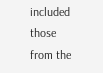included those from the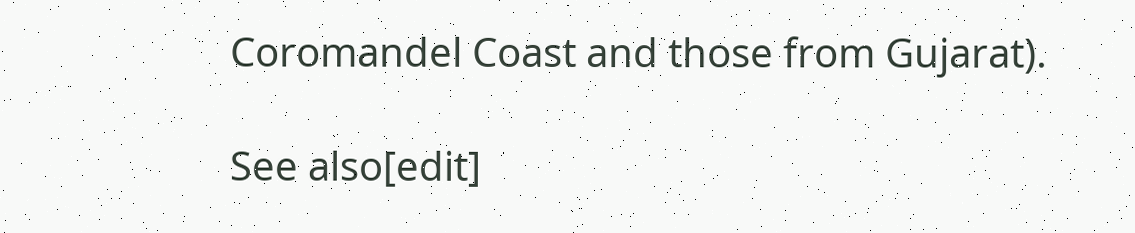Coromandel Coast and those from Gujarat).

See also[edit]